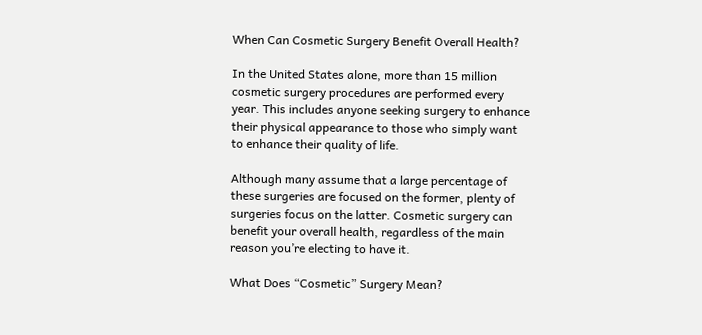When Can Cosmetic Surgery Benefit Overall Health?

In the United States alone, more than 15 million cosmetic surgery procedures are performed every year. This includes anyone seeking surgery to enhance their physical appearance to those who simply want to enhance their quality of life.

Although many assume that a large percentage of these surgeries are focused on the former, plenty of surgeries focus on the latter. Cosmetic surgery can benefit your overall health, regardless of the main reason you’re electing to have it.

What Does “Cosmetic” Surgery Mean?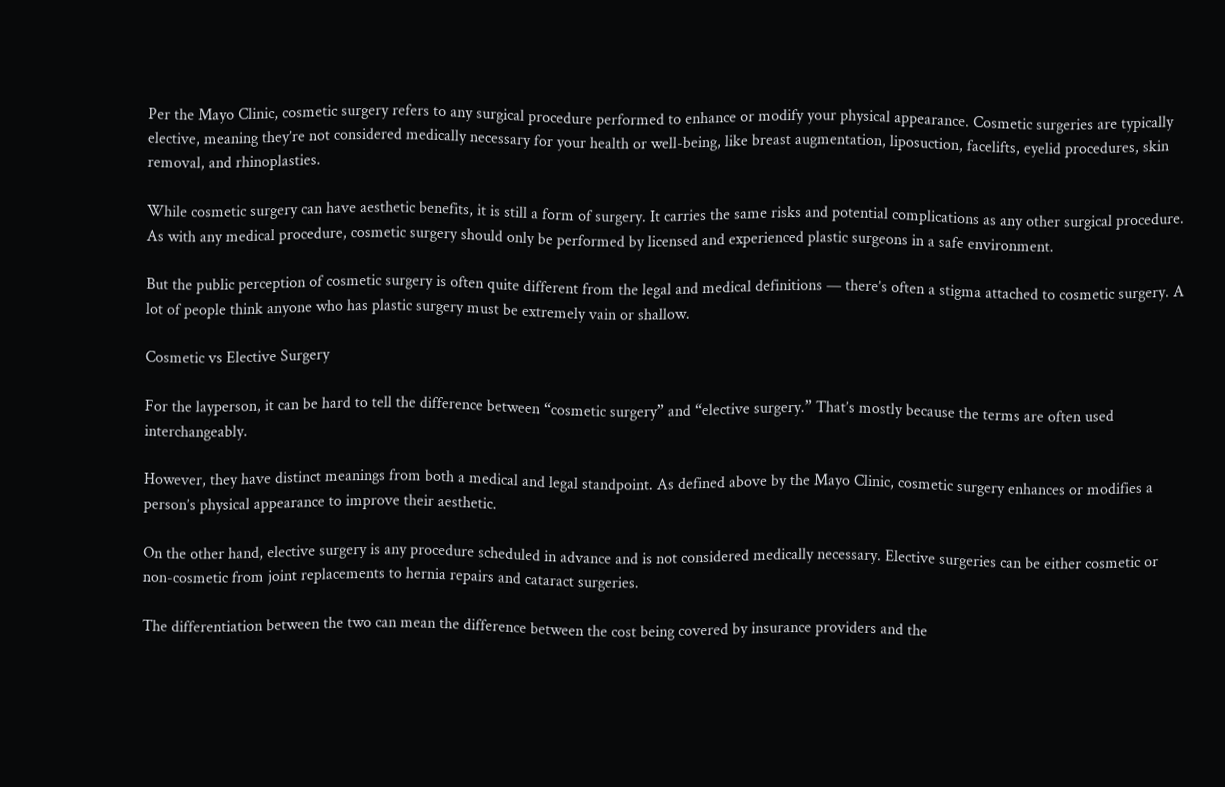Per the Mayo Clinic, cosmetic surgery refers to any surgical procedure performed to enhance or modify your physical appearance. Cosmetic surgeries are typically elective, meaning they’re not considered medically necessary for your health or well-being, like breast augmentation, liposuction, facelifts, eyelid procedures, skin removal, and rhinoplasties.

While cosmetic surgery can have aesthetic benefits, it is still a form of surgery. It carries the same risks and potential complications as any other surgical procedure. As with any medical procedure, cosmetic surgery should only be performed by licensed and experienced plastic surgeons in a safe environment.

But the public perception of cosmetic surgery is often quite different from the legal and medical definitions — there’s often a stigma attached to cosmetic surgery. A lot of people think anyone who has plastic surgery must be extremely vain or shallow.

Cosmetic vs Elective Surgery

For the layperson, it can be hard to tell the difference between “cosmetic surgery” and “elective surgery.” That’s mostly because the terms are often used interchangeably.

However, they have distinct meanings from both a medical and legal standpoint. As defined above by the Mayo Clinic, cosmetic surgery enhances or modifies a person’s physical appearance to improve their aesthetic.

On the other hand, elective surgery is any procedure scheduled in advance and is not considered medically necessary. Elective surgeries can be either cosmetic or non-cosmetic from joint replacements to hernia repairs and cataract surgeries.

The differentiation between the two can mean the difference between the cost being covered by insurance providers and the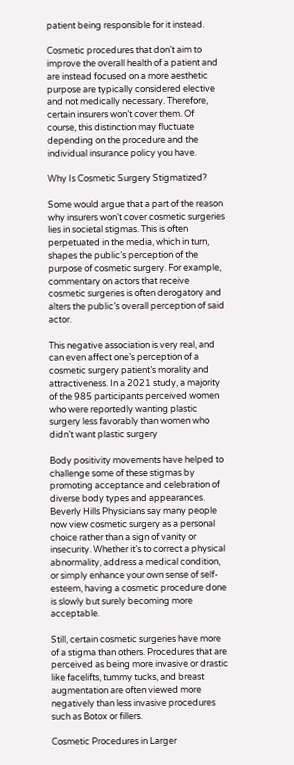patient being responsible for it instead.

Cosmetic procedures that don’t aim to improve the overall health of a patient and are instead focused on a more aesthetic purpose are typically considered elective and not medically necessary. Therefore, certain insurers won’t cover them. Of course, this distinction may fluctuate depending on the procedure and the individual insurance policy you have.

Why Is Cosmetic Surgery Stigmatized?

Some would argue that a part of the reason why insurers won’t cover cosmetic surgeries lies in societal stigmas. This is often perpetuated in the media, which in turn, shapes the public’s perception of the purpose of cosmetic surgery. For example, commentary on actors that receive cosmetic surgeries is often derogatory and alters the public’s overall perception of said actor.

This negative association is very real, and can even affect one’s perception of a cosmetic surgery patient’s morality and attractiveness. In a 2021 study, a majority of the 985 participants perceived women who were reportedly wanting plastic surgery less favorably than women who didn’t want plastic surgery

Body positivity movements have helped to challenge some of these stigmas by promoting acceptance and celebration of diverse body types and appearances. Beverly Hills Physicians say many people now view cosmetic surgery as a personal choice rather than a sign of vanity or insecurity. Whether it’s to correct a physical abnormality, address a medical condition, or simply enhance your own sense of self-esteem, having a cosmetic procedure done is slowly but surely becoming more acceptable.

Still, certain cosmetic surgeries have more of a stigma than others. Procedures that are perceived as being more invasive or drastic like facelifts, tummy tucks, and breast augmentation are often viewed more negatively than less invasive procedures such as Botox or fillers.

Cosmetic Procedures in Larger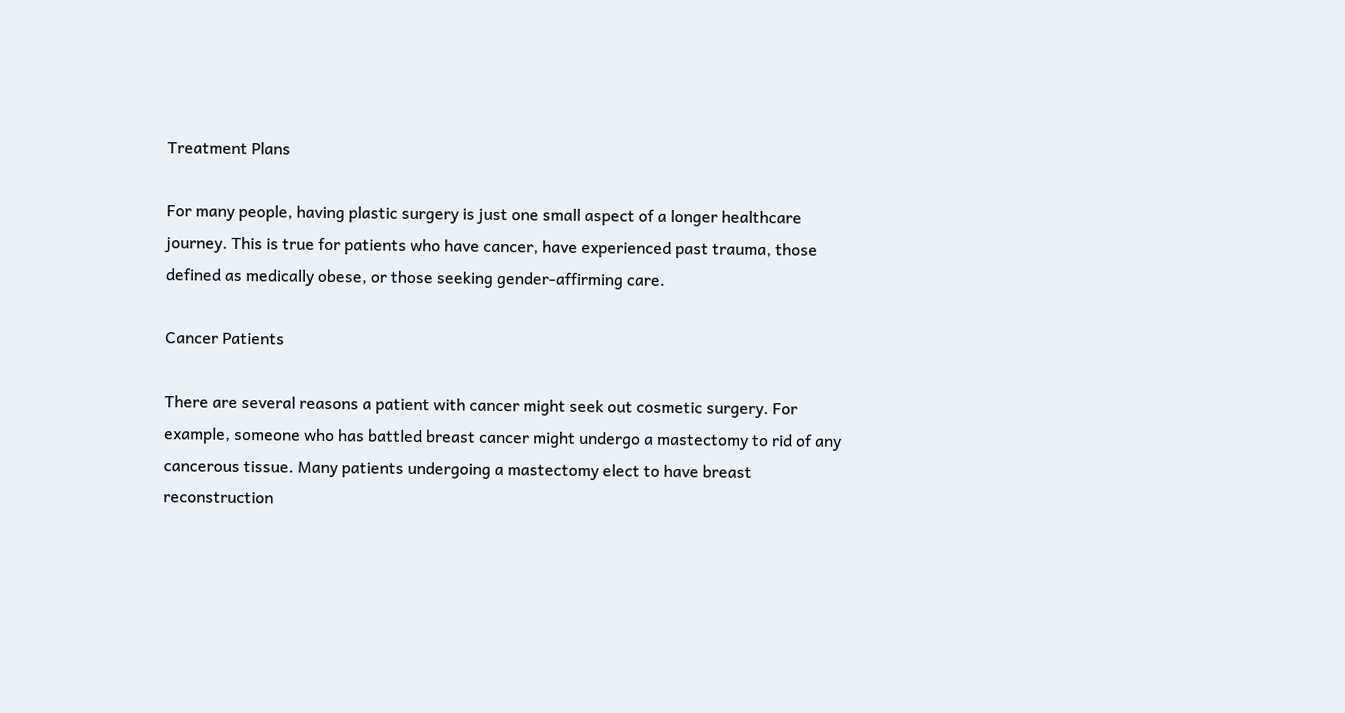Treatment Plans

For many people, having plastic surgery is just one small aspect of a longer healthcare journey. This is true for patients who have cancer, have experienced past trauma, those defined as medically obese, or those seeking gender-affirming care.

Cancer Patients

There are several reasons a patient with cancer might seek out cosmetic surgery. For example, someone who has battled breast cancer might undergo a mastectomy to rid of any cancerous tissue. Many patients undergoing a mastectomy elect to have breast reconstruction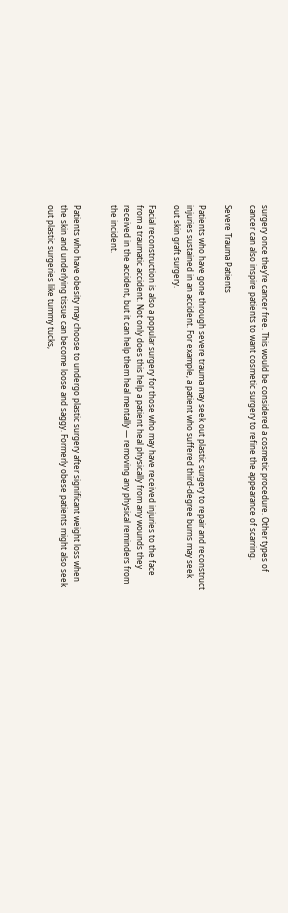surgery once they’re cancer free. This would be considered a cosmetic procedure. Other types of cancer can also inspire patients to want cosmetic surgery to refine the appearance of scarring.

Severe Trauma Patients

Patients who have gone through severe trauma may seek out plastic surgery to repair and reconstruct injuries sustained in an accident. For example, a patient who suffered third-degree burns may seek out skin graft surgery.

Facial reconstruction is also a popular surgery for those who may have received injuries to the face from a traumatic accident. Not only does this help a patient heal physically from any wounds they received in the accident, but it can help them heal mentally — removing any physical reminders from the incident.


Patients who have obesity may choose to undergo plastic surgery after significant weight loss when the skin and underlying tissue can become loose and saggy. Formerly obese patients might also seek out plastic surgeries like tummy tucks,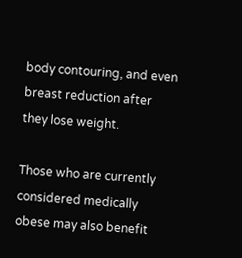body contouring, and even breast reduction after they lose weight.

Those who are currently considered medically obese may also benefit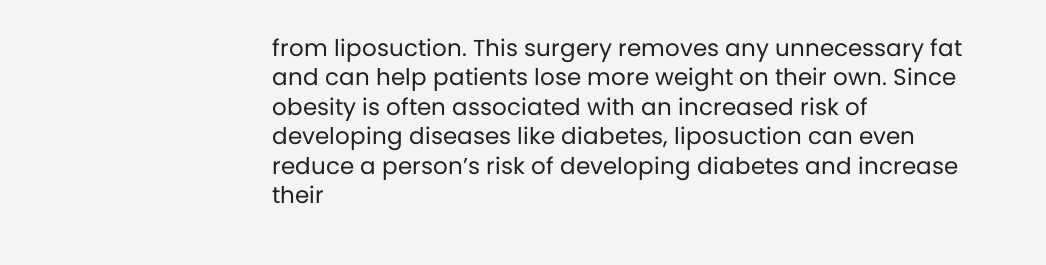from liposuction. This surgery removes any unnecessary fat and can help patients lose more weight on their own. Since obesity is often associated with an increased risk of developing diseases like diabetes, liposuction can even reduce a person’s risk of developing diabetes and increase their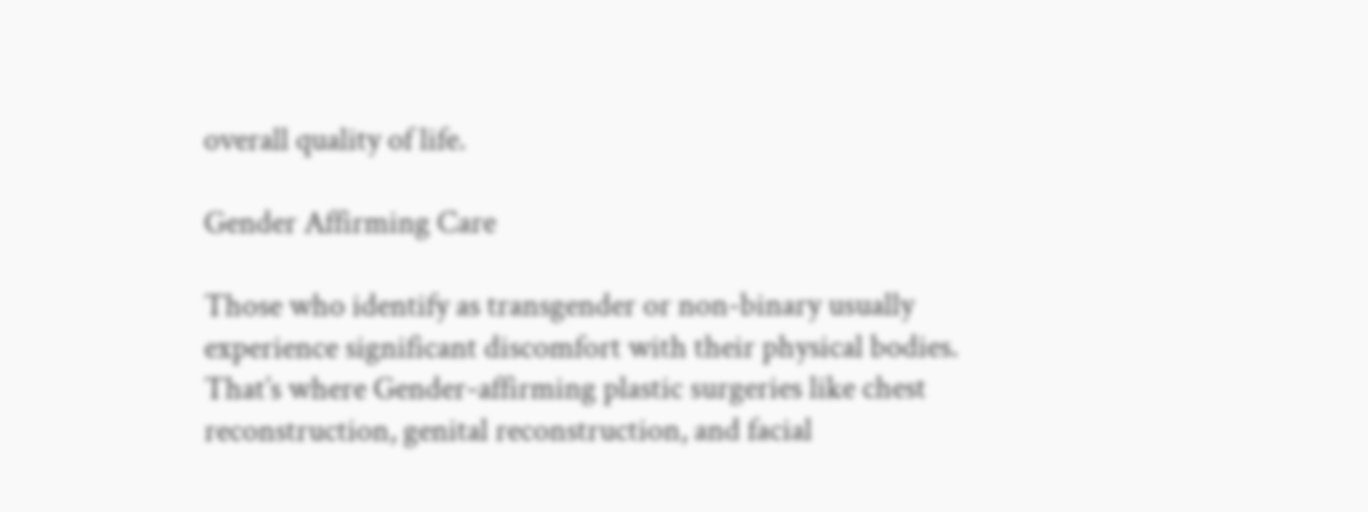overall quality of life.

Gender Affirming Care

Those who identify as transgender or non-binary usually experience significant discomfort with their physical bodies. That’s where Gender-affirming plastic surgeries like chest reconstruction, genital reconstruction, and facial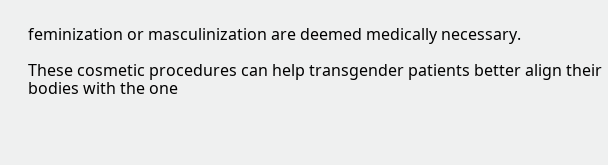feminization or masculinization are deemed medically necessary.

These cosmetic procedures can help transgender patients better align their bodies with the one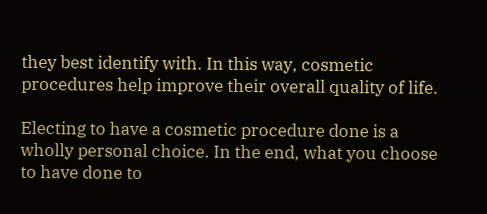they best identify with. In this way, cosmetic procedures help improve their overall quality of life.

Electing to have a cosmetic procedure done is a wholly personal choice. In the end, what you choose to have done to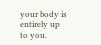your body is entirely up to you.